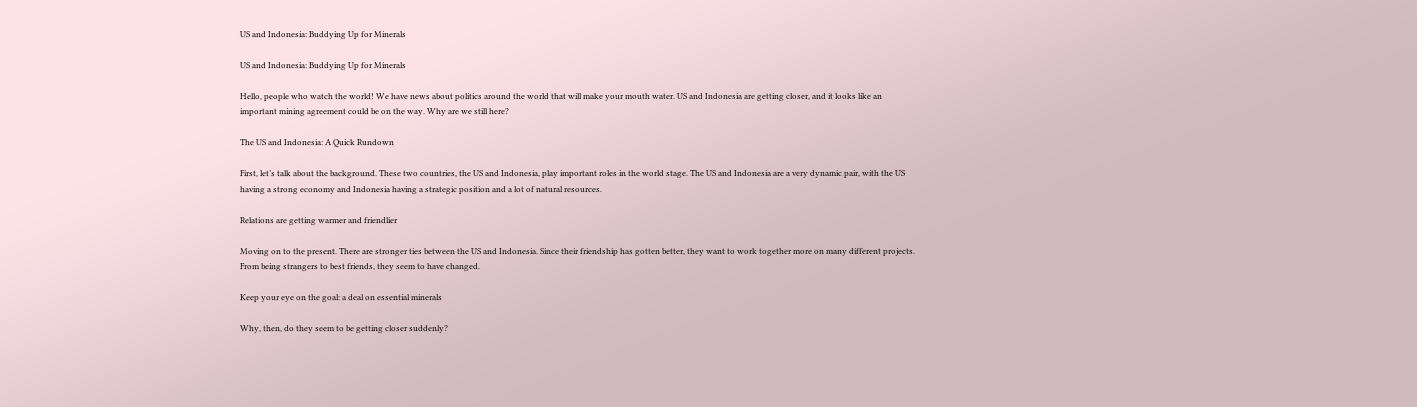US and Indonesia: Buddying Up for Minerals

US and Indonesia: Buddying Up for Minerals

Hello, people who watch the world! We have news about politics around the world that will make your mouth water. US and Indonesia are getting closer, and it looks like an important mining agreement could be on the way. Why are we still here?

The US and Indonesia: A Quick Rundown

First, let’s talk about the background. These two countries, the US and Indonesia, play important roles in the world stage. The US and Indonesia are a very dynamic pair, with the US having a strong economy and Indonesia having a strategic position and a lot of natural resources.

Relations are getting warmer and friendlier

Moving on to the present. There are stronger ties between the US and Indonesia. Since their friendship has gotten better, they want to work together more on many different projects. From being strangers to best friends, they seem to have changed.

Keep your eye on the goal: a deal on essential minerals

Why, then, do they seem to be getting closer suddenly?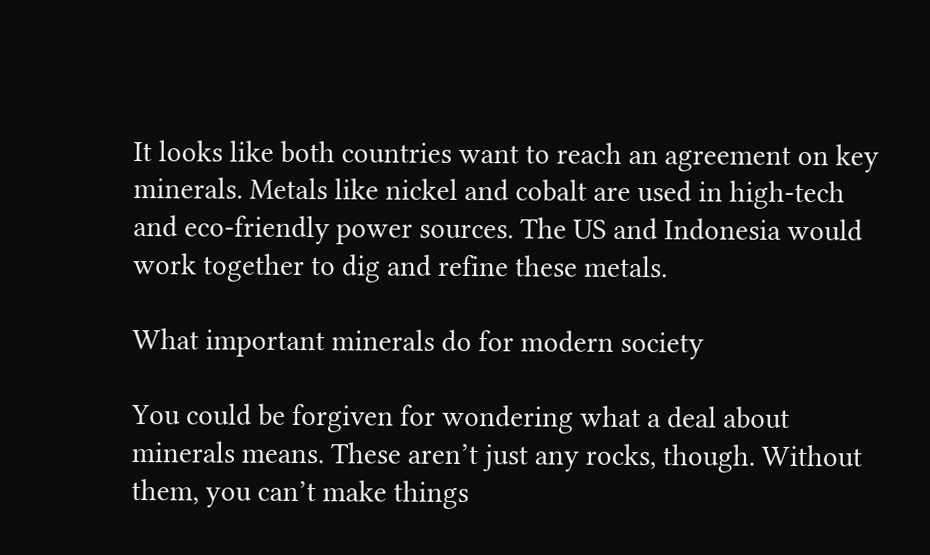It looks like both countries want to reach an agreement on key minerals. Metals like nickel and cobalt are used in high-tech and eco-friendly power sources. The US and Indonesia would work together to dig and refine these metals.

What important minerals do for modern society

You could be forgiven for wondering what a deal about minerals means. These aren’t just any rocks, though. Without them, you can’t make things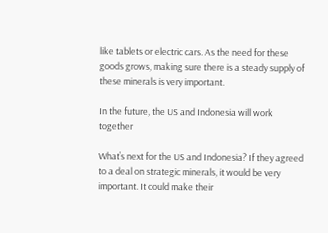like tablets or electric cars. As the need for these goods grows, making sure there is a steady supply of these minerals is very important.

In the future, the US and Indonesia will work together

What’s next for the US and Indonesia? If they agreed to a deal on strategic minerals, it would be very important. It could make their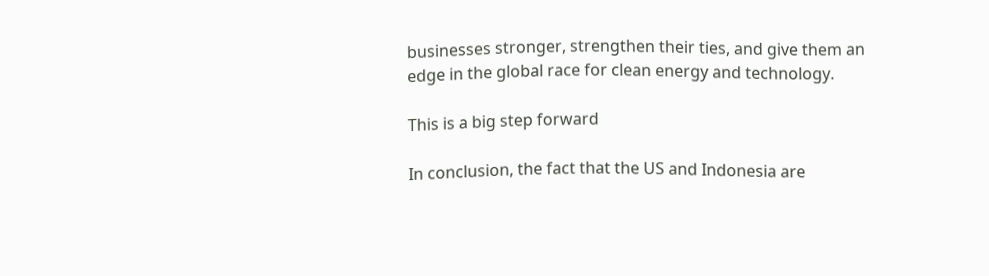businesses stronger, strengthen their ties, and give them an edge in the global race for clean energy and technology.

This is a big step forward

In conclusion, the fact that the US and Indonesia are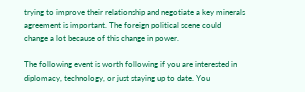trying to improve their relationship and negotiate a key minerals agreement is important. The foreign political scene could change a lot because of this change in power.

The following event is worth following if you are interested in diplomacy, technology, or just staying up to date. You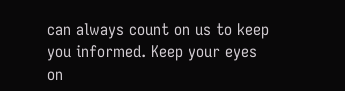can always count on us to keep you informed. Keep your eyes on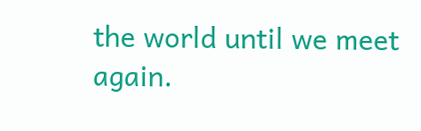the world until we meet again.